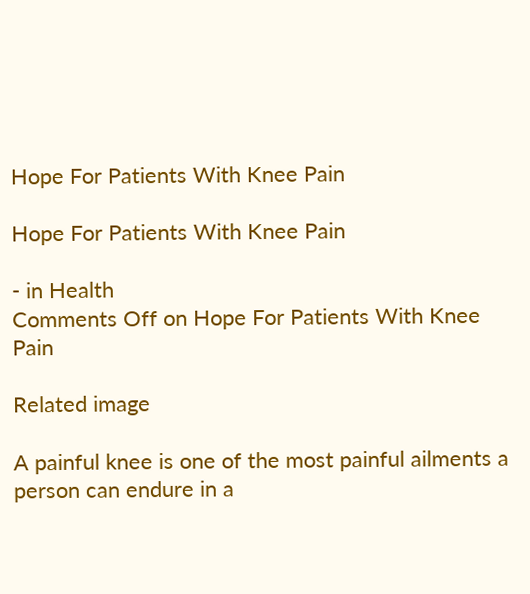Hope For Patients With Knee Pain

Hope For Patients With Knee Pain

- in Health
Comments Off on Hope For Patients With Knee Pain

Related image

A painful knee is one of the most painful ailments a person can endure in a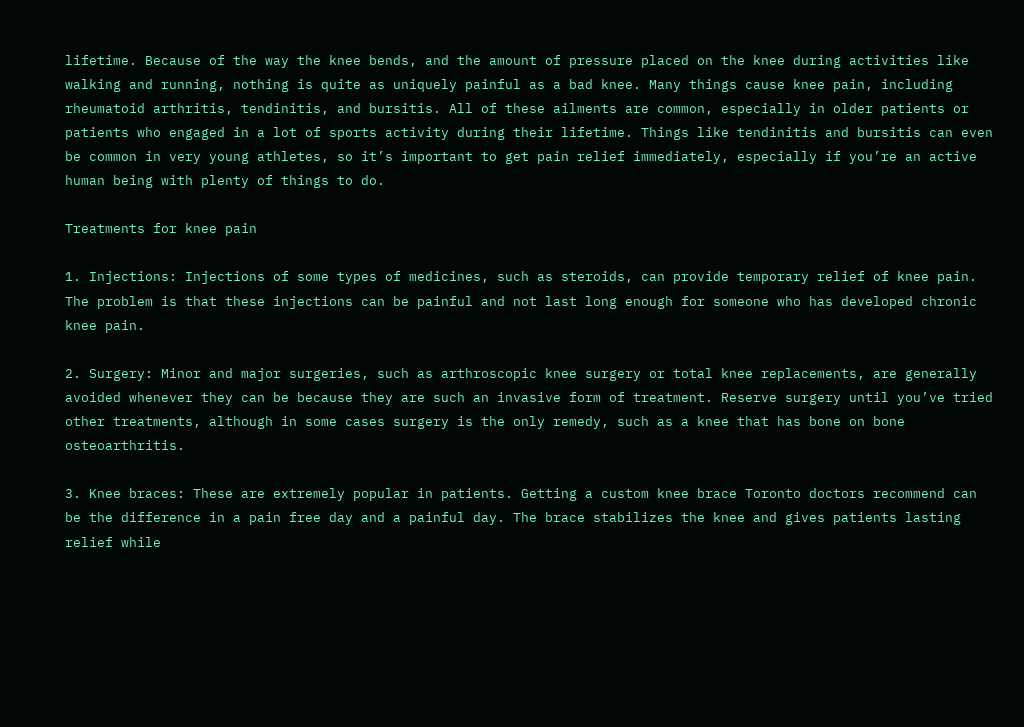lifetime. Because of the way the knee bends, and the amount of pressure placed on the knee during activities like walking and running, nothing is quite as uniquely painful as a bad knee. Many things cause knee pain, including rheumatoid arthritis, tendinitis, and bursitis. All of these ailments are common, especially in older patients or patients who engaged in a lot of sports activity during their lifetime. Things like tendinitis and bursitis can even be common in very young athletes, so it’s important to get pain relief immediately, especially if you’re an active human being with plenty of things to do.

Treatments for knee pain

1. Injections: Injections of some types of medicines, such as steroids, can provide temporary relief of knee pain. The problem is that these injections can be painful and not last long enough for someone who has developed chronic knee pain.

2. Surgery: Minor and major surgeries, such as arthroscopic knee surgery or total knee replacements, are generally avoided whenever they can be because they are such an invasive form of treatment. Reserve surgery until you’ve tried other treatments, although in some cases surgery is the only remedy, such as a knee that has bone on bone osteoarthritis.

3. Knee braces: These are extremely popular in patients. Getting a custom knee brace Toronto doctors recommend can be the difference in a pain free day and a painful day. The brace stabilizes the knee and gives patients lasting relief while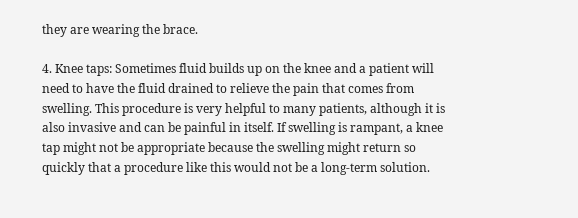they are wearing the brace.

4. Knee taps: Sometimes fluid builds up on the knee and a patient will need to have the fluid drained to relieve the pain that comes from swelling. This procedure is very helpful to many patients, although it is also invasive and can be painful in itself. If swelling is rampant, a knee tap might not be appropriate because the swelling might return so quickly that a procedure like this would not be a long-term solution.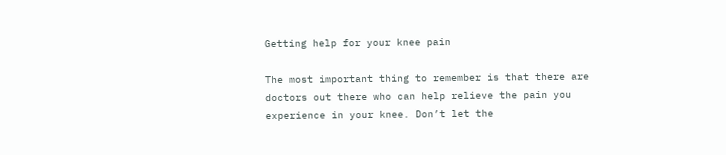Getting help for your knee pain

The most important thing to remember is that there are doctors out there who can help relieve the pain you experience in your knee. Don’t let the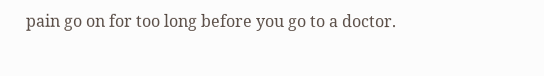pain go on for too long before you go to a doctor.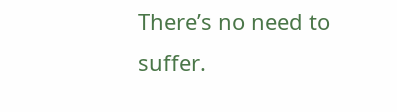There’s no need to suffer.